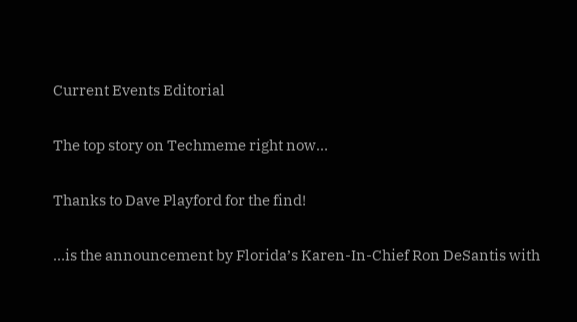Current Events Editorial

The top story on Techmeme right now…

Thanks to Dave Playford for the find!

…is the announcement by Florida’s Karen-In-Chief Ron DeSantis with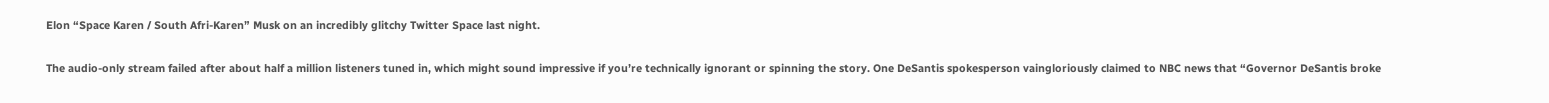Elon “Space Karen / South Afri-Karen” Musk on an incredibly glitchy Twitter Space last night.

The audio-only stream failed after about half a million listeners tuned in, which might sound impressive if you’re technically ignorant or spinning the story. One DeSantis spokesperson vaingloriously claimed to NBC news that “Governor DeSantis broke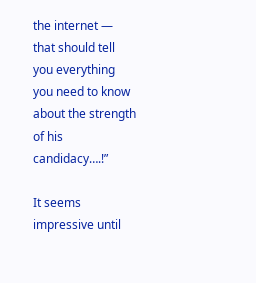the internet — that should tell you everything you need to know about the strength of his candidacy….!”

It seems impressive until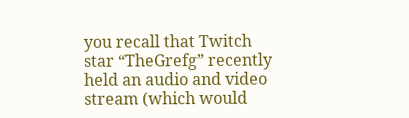you recall that Twitch star “TheGrefg” recently held an audio and video stream (which would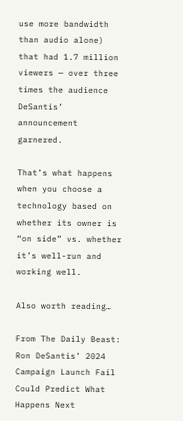use more bandwidth than audio alone) that had 1.7 million viewers — over three times the audience DeSantis’ announcement garnered.

That’s what happens when you choose a technology based on whether its owner is “on side” vs. whether it’s well-run and working well.

Also worth reading…

From The Daily Beast: Ron DeSantis’ 2024 Campaign Launch Fail Could Predict What Happens Next